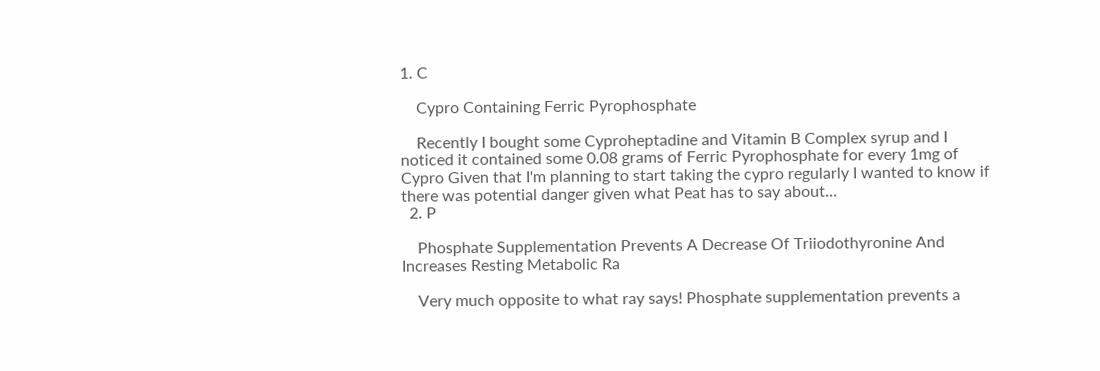1. C

    Cypro Containing Ferric Pyrophosphate

    Recently I bought some Cyproheptadine and Vitamin B Complex syrup and I noticed it contained some 0.08 grams of Ferric Pyrophosphate for every 1mg of Cypro Given that I'm planning to start taking the cypro regularly I wanted to know if there was potential danger given what Peat has to say about...
  2. P

    Phosphate Supplementation Prevents A Decrease Of Triiodothyronine And Increases Resting Metabolic Ra

    Very much opposite to what ray says! Phosphate supplementation prevents a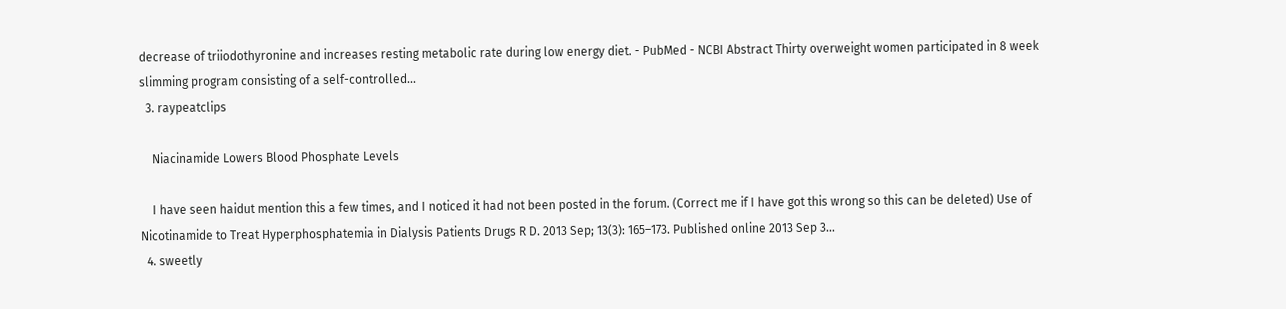decrease of triiodothyronine and increases resting metabolic rate during low energy diet. - PubMed - NCBI Abstract Thirty overweight women participated in 8 week slimming program consisting of a self-controlled...
  3. raypeatclips

    Niacinamide Lowers Blood Phosphate Levels

    I have seen haidut mention this a few times, and I noticed it had not been posted in the forum. (Correct me if I have got this wrong so this can be deleted) Use of Nicotinamide to Treat Hyperphosphatemia in Dialysis Patients Drugs R D. 2013 Sep; 13(3): 165–173. Published online 2013 Sep 3...
  4. sweetly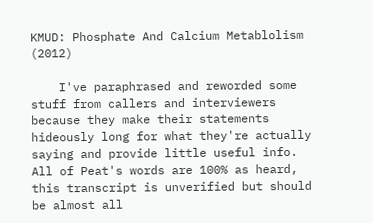KMUD: Phosphate And Calcium Metablolism (2012)

    I've paraphrased and reworded some stuff from callers and interviewers because they make their statements hideously long for what they're actually saying and provide little useful info. All of Peat's words are 100% as heard, this transcript is unverified but should be almost all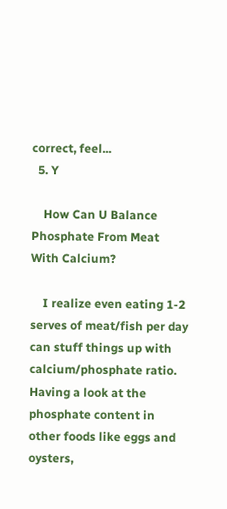correct, feel...
  5. Y

    How Can U Balance Phosphate From Meat With Calcium?

    I realize even eating 1-2 serves of meat/fish per day can stuff things up with calcium/phosphate ratio. Having a look at the phosphate content in other foods like eggs and oysters,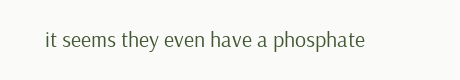it seems they even have a phosphate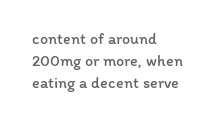content of around 200mg or more, when eating a decent serve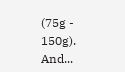(75g - 150g). And...